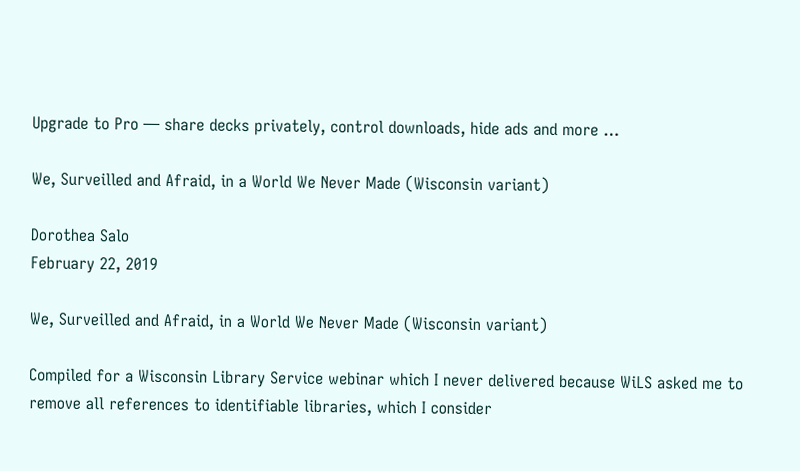Upgrade to Pro — share decks privately, control downloads, hide ads and more …

We, Surveilled and Afraid, in a World We Never Made (Wisconsin variant)

Dorothea Salo
February 22, 2019

We, Surveilled and Afraid, in a World We Never Made (Wisconsin variant)

Compiled for a Wisconsin Library Service webinar which I never delivered because WiLS asked me to remove all references to identifiable libraries, which I consider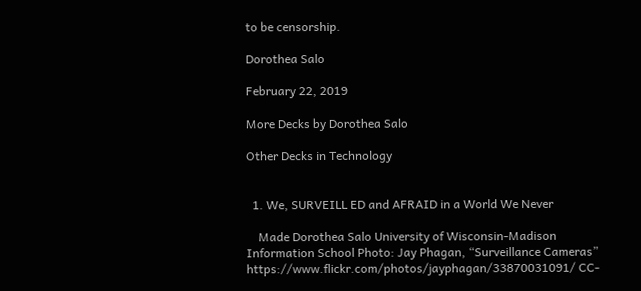to be censorship.

Dorothea Salo

February 22, 2019

More Decks by Dorothea Salo

Other Decks in Technology


  1. We, SURVEILL ED and AFRAID in a World We Never

    Made Dorothea Salo University of Wisconsin-Madison Information School Photo: Jay Phagan, “Surveillance Cameras” https://www.flickr.com/photos/jayphagan/33870031091/ CC-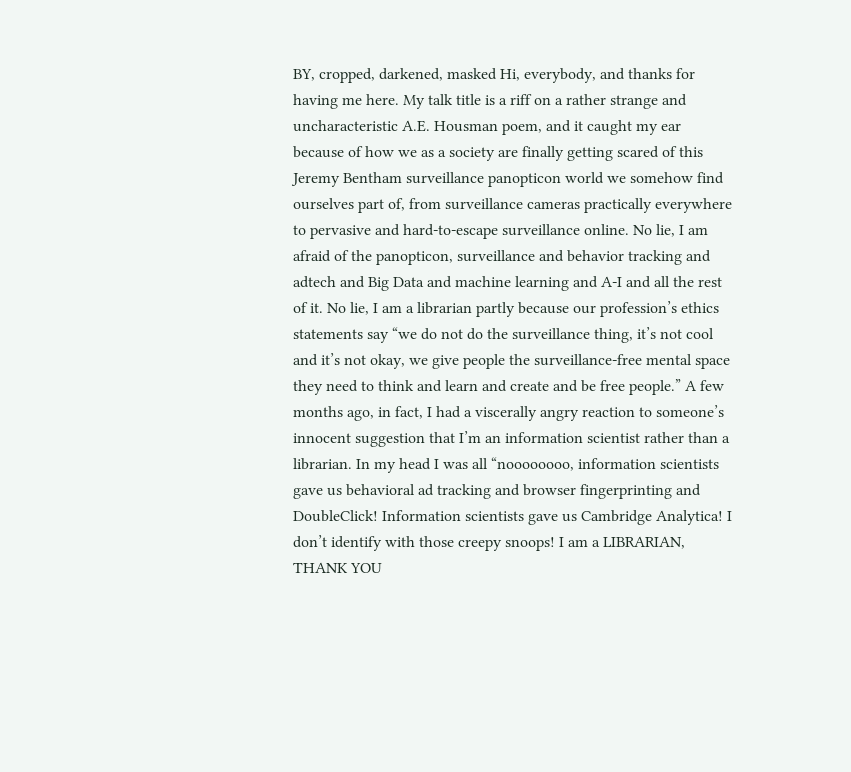BY, cropped, darkened, masked Hi, everybody, and thanks for having me here. My talk title is a riff on a rather strange and uncharacteristic A.E. Housman poem, and it caught my ear because of how we as a society are finally getting scared of this Jeremy Bentham surveillance panopticon world we somehow find ourselves part of, from surveillance cameras practically everywhere to pervasive and hard-to-escape surveillance online. No lie, I am afraid of the panopticon, surveillance and behavior tracking and adtech and Big Data and machine learning and A-I and all the rest of it. No lie, I am a librarian partly because our profession’s ethics statements say “we do not do the surveillance thing, it’s not cool and it’s not okay, we give people the surveillance-free mental space they need to think and learn and create and be free people.” A few months ago, in fact, I had a viscerally angry reaction to someone’s innocent suggestion that I’m an information scientist rather than a librarian. In my head I was all “noooooooo, information scientists gave us behavioral ad tracking and browser fingerprinting and DoubleClick! Information scientists gave us Cambridge Analytica! I don’t identify with those creepy snoops! I am a LIBRARIAN, THANK YOU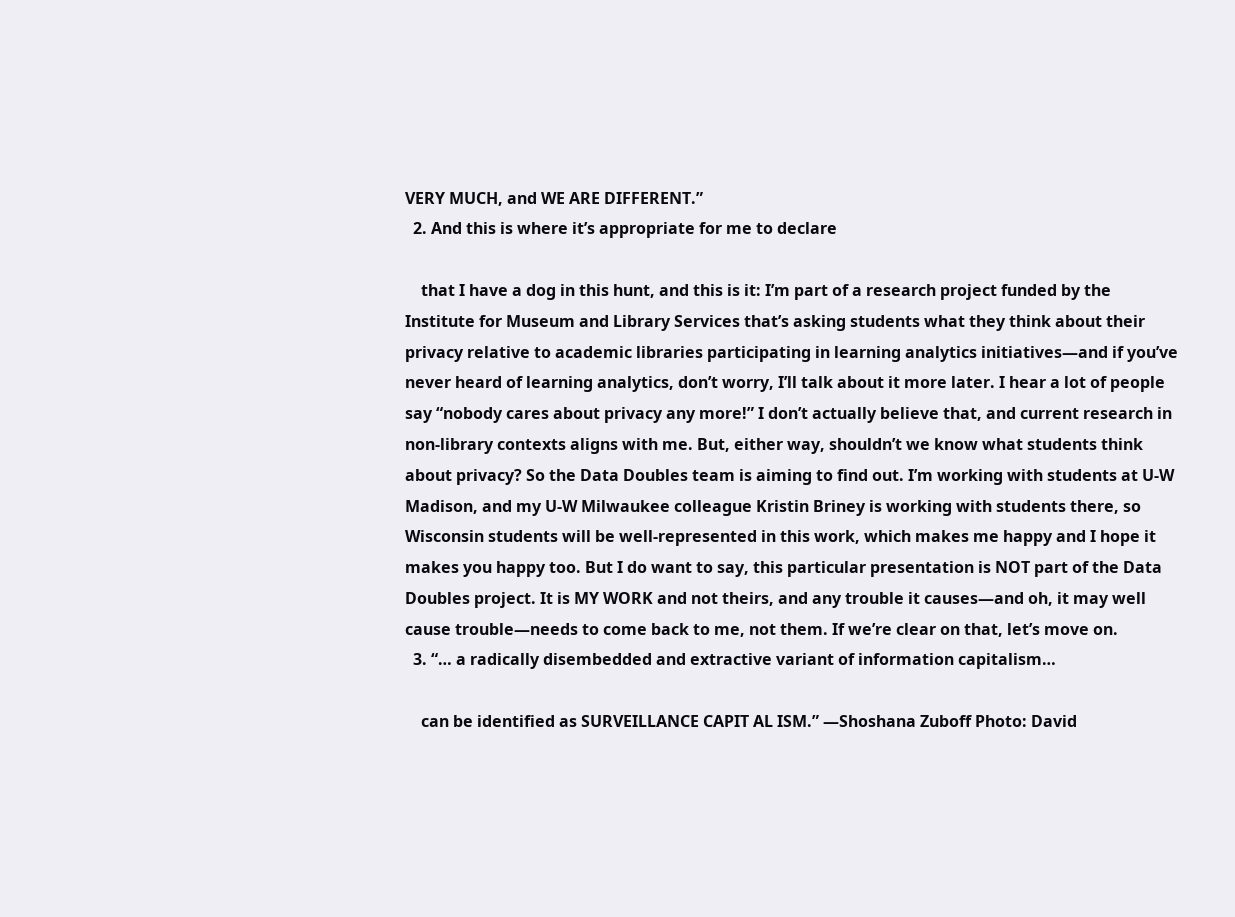VERY MUCH, and WE ARE DIFFERENT.”
  2. And this is where it’s appropriate for me to declare

    that I have a dog in this hunt, and this is it: I’m part of a research project funded by the Institute for Museum and Library Services that’s asking students what they think about their privacy relative to academic libraries participating in learning analytics initiatives—and if you’ve never heard of learning analytics, don’t worry, I’ll talk about it more later. I hear a lot of people say “nobody cares about privacy any more!” I don’t actually believe that, and current research in non-library contexts aligns with me. But, either way, shouldn’t we know what students think about privacy? So the Data Doubles team is aiming to find out. I’m working with students at U-W Madison, and my U-W Milwaukee colleague Kristin Briney is working with students there, so Wisconsin students will be well-represented in this work, which makes me happy and I hope it makes you happy too. But I do want to say, this particular presentation is NOT part of the Data Doubles project. It is MY WORK and not theirs, and any trouble it causes—and oh, it may well cause trouble—needs to come back to me, not them. If we’re clear on that, let’s move on.
  3. “… a radically disembedded and extractive variant of information capitalism…

    can be identified as SURVEILLANCE CAPIT AL ISM.” —Shoshana Zuboff Photo: David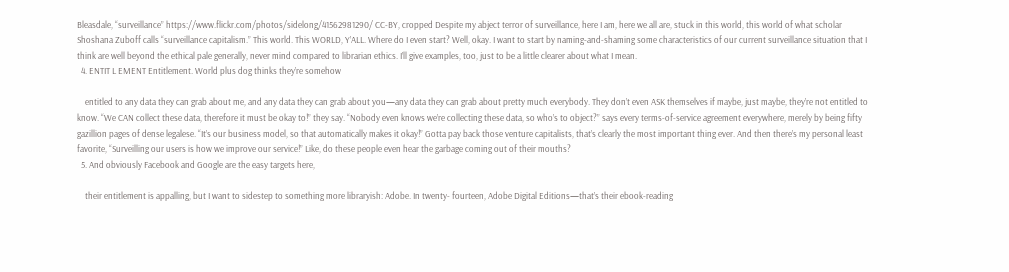Bleasdale, “surveillance” https://www.flickr.com/photos/sidelong/41562981290/ CC-BY, cropped Despite my abject terror of surveillance, here I am, here we all are, stuck in this world, this world of what scholar Shoshana Zuboff calls “surveillance capitalism.” This world. This WORLD, Y’ALL. Where do I even start? Well, okay. I want to start by naming-and-shaming some characteristics of our current surveillance situation that I think are well beyond the ethical pale generally, never mind compared to librarian ethics. I’ll give examples, too, just to be a little clearer about what I mean.
  4. ENTIT L EMENT Entitlement. World plus dog thinks they’re somehow

    entitled to any data they can grab about me, and any data they can grab about you—any data they can grab about pretty much everybody. They don’t even ASK themselves if maybe, just maybe, they’re not entitled to know. “We CAN collect these data, therefore it must be okay to!” they say. “Nobody even knows we’re collecting these data, so who’s to object?” says every terms-of-service agreement everywhere, merely by being fifty gazillion pages of dense legalese. “It’s our business model, so that automatically makes it okay!” Gotta pay back those venture capitalists, that’s clearly the most important thing ever. And then there’s my personal least favorite, “Surveilling our users is how we improve our service!” Like, do these people even hear the garbage coming out of their mouths?
  5. And obviously Facebook and Google are the easy targets here,

    their entitlement is appalling, but I want to sidestep to something more libraryish: Adobe. In twenty- fourteen, Adobe Digital Editions—that’s their ebook-reading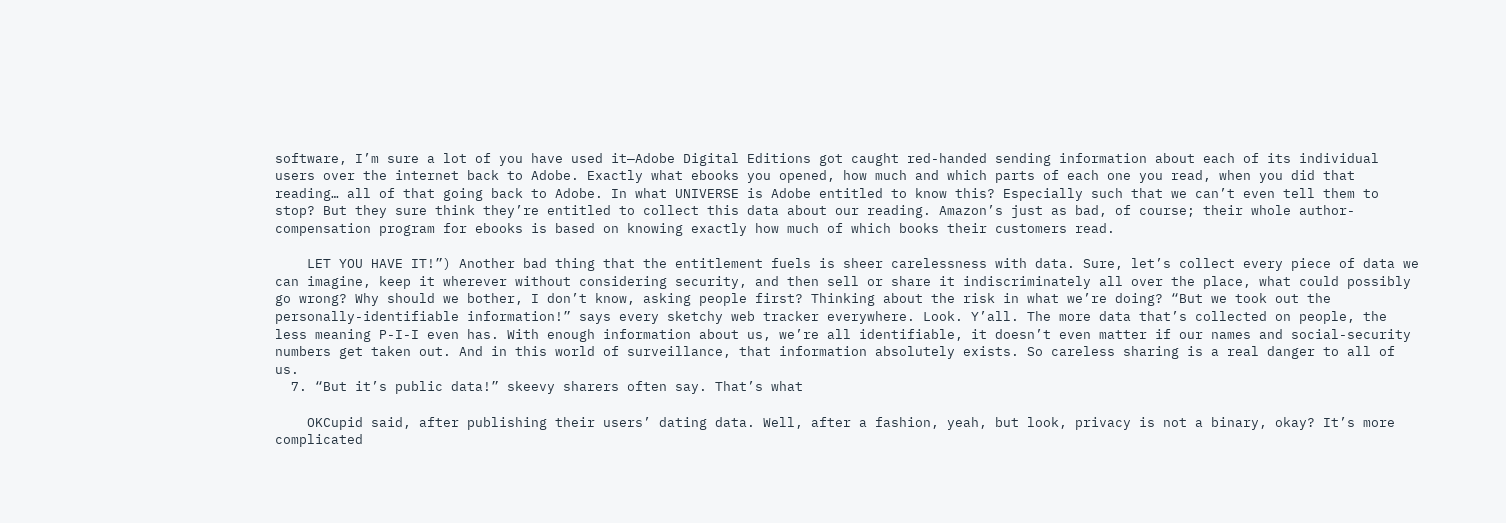software, I’m sure a lot of you have used it—Adobe Digital Editions got caught red-handed sending information about each of its individual users over the internet back to Adobe. Exactly what ebooks you opened, how much and which parts of each one you read, when you did that reading… all of that going back to Adobe. In what UNIVERSE is Adobe entitled to know this? Especially such that we can’t even tell them to stop? But they sure think they’re entitled to collect this data about our reading. Amazon’s just as bad, of course; their whole author-compensation program for ebooks is based on knowing exactly how much of which books their customers read.

    LET YOU HAVE IT!”) Another bad thing that the entitlement fuels is sheer carelessness with data. Sure, let’s collect every piece of data we can imagine, keep it wherever without considering security, and then sell or share it indiscriminately all over the place, what could possibly go wrong? Why should we bother, I don’t know, asking people first? Thinking about the risk in what we’re doing? “But we took out the personally-identifiable information!” says every sketchy web tracker everywhere. Look. Y’all. The more data that’s collected on people, the less meaning P-I-I even has. With enough information about us, we’re all identifiable, it doesn’t even matter if our names and social-security numbers get taken out. And in this world of surveillance, that information absolutely exists. So careless sharing is a real danger to all of us.
  7. “But it’s public data!” skeevy sharers often say. That’s what

    OKCupid said, after publishing their users’ dating data. Well, after a fashion, yeah, but look, privacy is not a binary, okay? It’s more complicated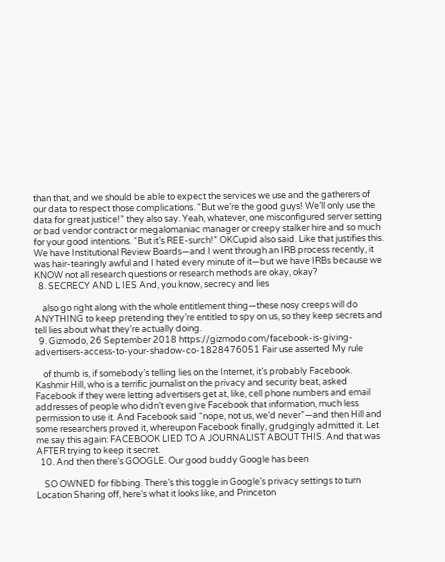than that, and we should be able to expect the services we use and the gatherers of our data to respect those complications. “But we’re the good guys! We’ll only use the data for great justice!” they also say. Yeah, whatever, one misconfigured server setting or bad vendor contract or megalomaniac manager or creepy stalker hire and so much for your good intentions. “But it’s REE-surch!” OKCupid also said. Like that justifies this. We have Institutional Review Boards—and I went through an IRB process recently, it was hair-tearingly awful and I hated every minute of it—but we have IRBs because we KNOW not all research questions or research methods are okay, okay?
  8. SECRECY AND L IES And, you know, secrecy and lies

    also go right along with the whole entitlement thing—these nosy creeps will do ANYTHING to keep pretending they’re entitled to spy on us, so they keep secrets and tell lies about what they’re actually doing.
  9. Gizmodo, 26 September 2018 https://gizmodo.com/facebook-is-giving-advertisers-access-to-your-shadow-co-1828476051 Fair use asserted My rule

    of thumb is, if somebody’s telling lies on the Internet, it’s probably Facebook. Kashmir Hill, who is a terrific journalist on the privacy and security beat, asked Facebook if they were letting advertisers get at, like, cell phone numbers and email addresses of people who didn’t even give Facebook that information, much less permission to use it. And Facebook said “nope, not us, we’d never”—and then Hill and some researchers proved it, whereupon Facebook finally, grudgingly admitted it. Let me say this again: FACEBOOK LIED TO A JOURNALIST ABOUT THIS. And that was AFTER trying to keep it secret.
  10. And then there’s GOOGLE. Our good buddy Google has been

    SO OWNED for fibbing. There’s this toggle in Google’s privacy settings to turn Location Sharing off, here’s what it looks like, and Princeton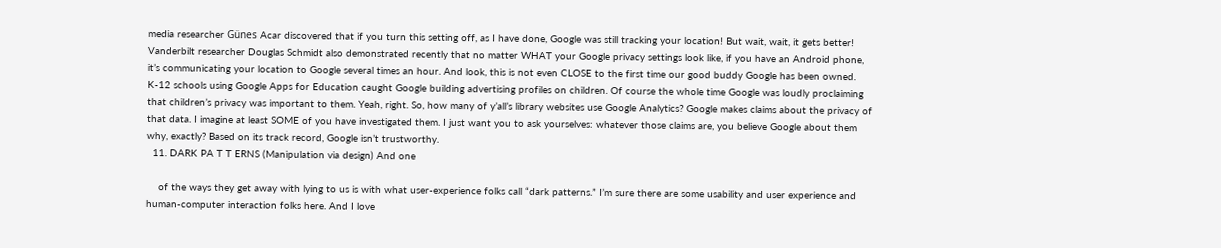media researcher Günes Acar discovered that if you turn this setting off, as I have done, Google was still tracking your location! But wait, wait, it gets better! Vanderbilt researcher Douglas Schmidt also demonstrated recently that no matter WHAT your Google privacy settings look like, if you have an Android phone, it’s communicating your location to Google several times an hour. And look, this is not even CLOSE to the first time our good buddy Google has been owned. K-12 schools using Google Apps for Education caught Google building advertising profiles on children. Of course the whole time Google was loudly proclaiming that children’s privacy was important to them. Yeah, right. So, how many of y’all’s library websites use Google Analytics? Google makes claims about the privacy of that data. I imagine at least SOME of you have investigated them. I just want you to ask yourselves: whatever those claims are, you believe Google about them why, exactly? Based on its track record, Google isn’t trustworthy.
  11. DARK PA T T ERNS (Manipulation via design) And one

    of the ways they get away with lying to us is with what user-experience folks call “dark patterns.” I’m sure there are some usability and user experience and human-computer interaction folks here. And I love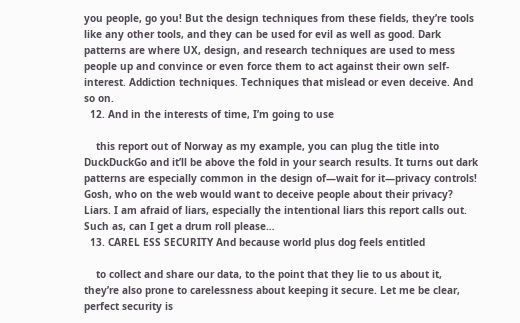you people, go you! But the design techniques from these fields, they’re tools like any other tools, and they can be used for evil as well as good. Dark patterns are where UX, design, and research techniques are used to mess people up and convince or even force them to act against their own self-interest. Addiction techniques. Techniques that mislead or even deceive. And so on.
  12. And in the interests of time, I’m going to use

    this report out of Norway as my example, you can plug the title into DuckDuckGo and it’ll be above the fold in your search results. It turns out dark patterns are especially common in the design of—wait for it—privacy controls! Gosh, who on the web would want to deceive people about their privacy? Liars. I am afraid of liars, especially the intentional liars this report calls out. Such as, can I get a drum roll please…
  13. CAREL ESS SECURITY And because world plus dog feels entitled

    to collect and share our data, to the point that they lie to us about it, they’re also prone to carelessness about keeping it secure. Let me be clear, perfect security is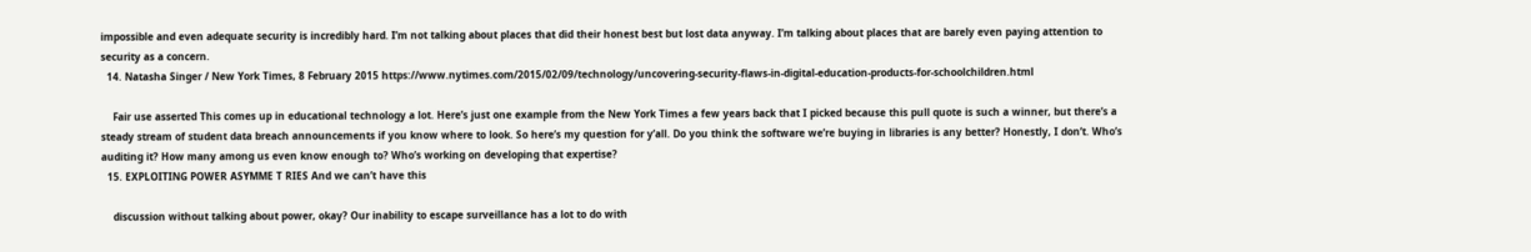impossible and even adequate security is incredibly hard. I’m not talking about places that did their honest best but lost data anyway. I’m talking about places that are barely even paying attention to security as a concern.
  14. Natasha Singer / New York Times, 8 February 2015 https://www.nytimes.com/2015/02/09/technology/uncovering-security-flaws-in-digital-education-products-for-schoolchildren.html

    Fair use asserted This comes up in educational technology a lot. Here’s just one example from the New York Times a few years back that I picked because this pull quote is such a winner, but there’s a steady stream of student data breach announcements if you know where to look. So here’s my question for y’all. Do you think the software we’re buying in libraries is any better? Honestly, I don’t. Who’s auditing it? How many among us even know enough to? Who’s working on developing that expertise?
  15. EXPLOITING POWER ASYMME T RIES And we can’t have this

    discussion without talking about power, okay? Our inability to escape surveillance has a lot to do with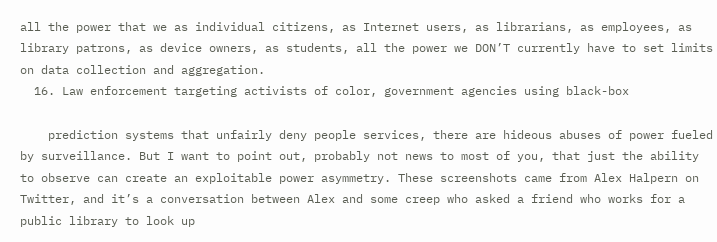all the power that we as individual citizens, as Internet users, as librarians, as employees, as library patrons, as device owners, as students, all the power we DON’T currently have to set limits on data collection and aggregation.
  16. Law enforcement targeting activists of color, government agencies using black-box

    prediction systems that unfairly deny people services, there are hideous abuses of power fueled by surveillance. But I want to point out, probably not news to most of you, that just the ability to observe can create an exploitable power asymmetry. These screenshots came from Alex Halpern on Twitter, and it’s a conversation between Alex and some creep who asked a friend who works for a public library to look up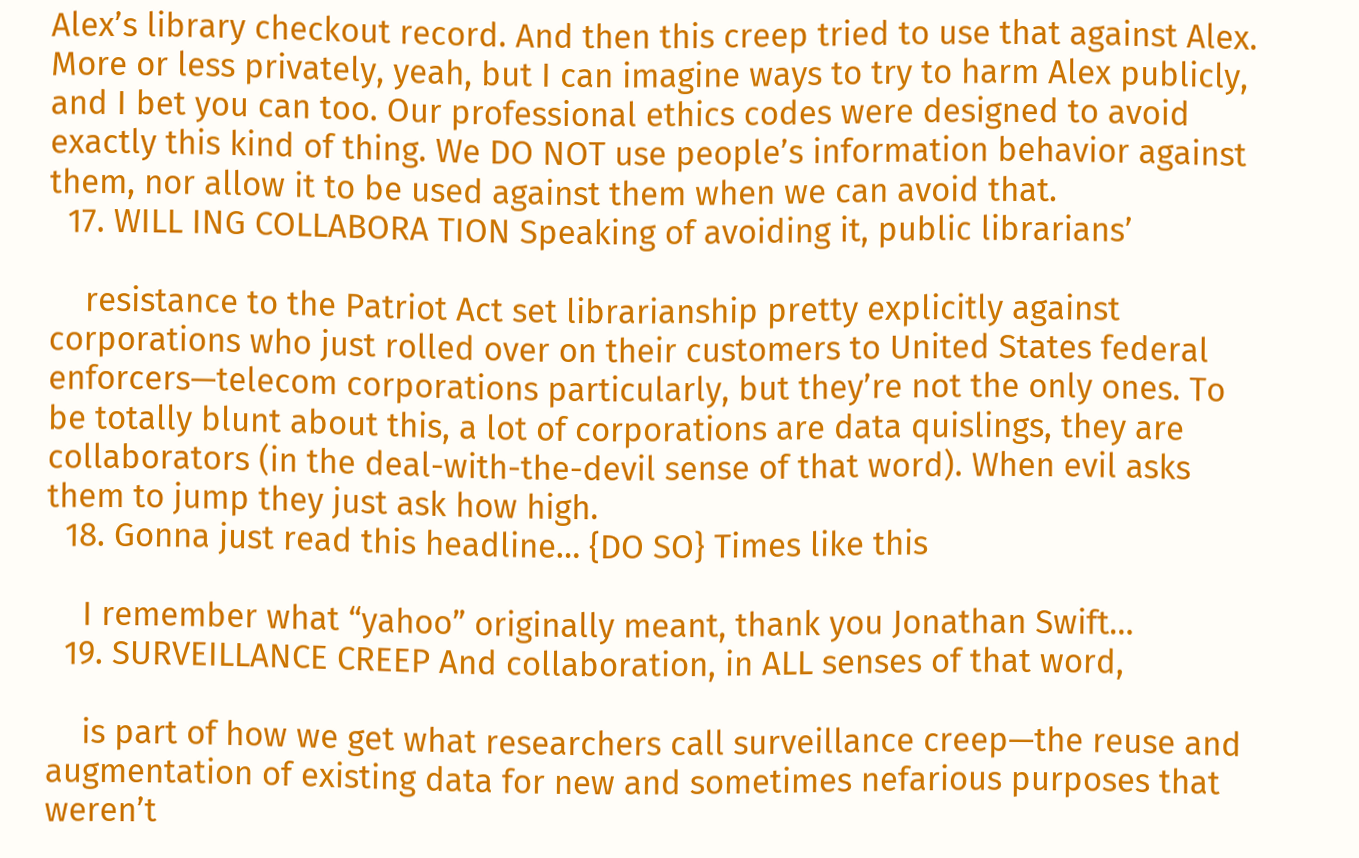Alex’s library checkout record. And then this creep tried to use that against Alex. More or less privately, yeah, but I can imagine ways to try to harm Alex publicly, and I bet you can too. Our professional ethics codes were designed to avoid exactly this kind of thing. We DO NOT use people’s information behavior against them, nor allow it to be used against them when we can avoid that.
  17. WILL ING COLLABORA TION Speaking of avoiding it, public librarians’

    resistance to the Patriot Act set librarianship pretty explicitly against corporations who just rolled over on their customers to United States federal enforcers—telecom corporations particularly, but they’re not the only ones. To be totally blunt about this, a lot of corporations are data quislings, they are collaborators (in the deal-with-the-devil sense of that word). When evil asks them to jump they just ask how high.
  18. Gonna just read this headline… {DO SO} Times like this

    I remember what “yahoo” originally meant, thank you Jonathan Swift…
  19. SURVEILLANCE CREEP And collaboration, in ALL senses of that word,

    is part of how we get what researchers call surveillance creep—the reuse and augmentation of existing data for new and sometimes nefarious purposes that weren’t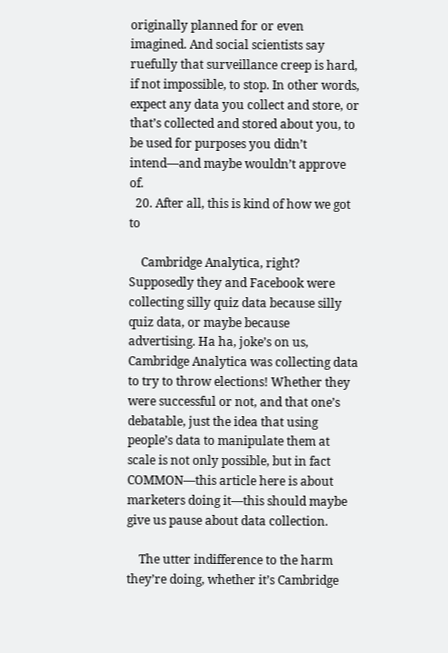originally planned for or even imagined. And social scientists say ruefully that surveillance creep is hard, if not impossible, to stop. In other words, expect any data you collect and store, or that’s collected and stored about you, to be used for purposes you didn’t intend—and maybe wouldn’t approve of.
  20. After all, this is kind of how we got to

    Cambridge Analytica, right? Supposedly they and Facebook were collecting silly quiz data because silly quiz data, or maybe because advertising. Ha ha, joke’s on us, Cambridge Analytica was collecting data to try to throw elections! Whether they were successful or not, and that one’s debatable, just the idea that using people’s data to manipulate them at scale is not only possible, but in fact COMMON—this article here is about marketers doing it—this should maybe give us pause about data collection.

    The utter indifference to the harm they’re doing, whether it’s Cambridge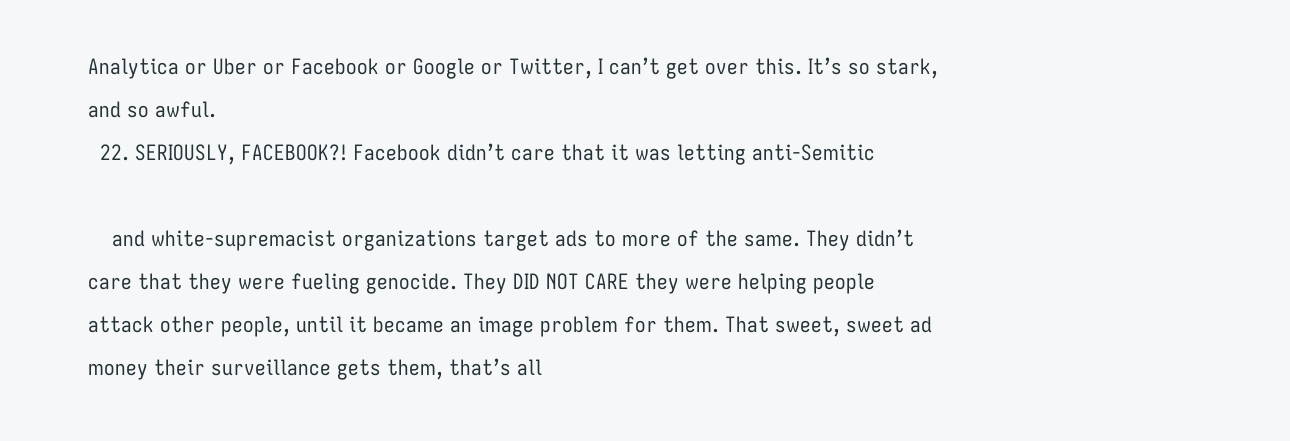Analytica or Uber or Facebook or Google or Twitter, I can’t get over this. It’s so stark, and so awful.
  22. SERIOUSLY, FACEBOOK?! Facebook didn’t care that it was letting anti-Semitic

    and white-supremacist organizations target ads to more of the same. They didn’t care that they were fueling genocide. They DID NOT CARE they were helping people attack other people, until it became an image problem for them. That sweet, sweet ad money their surveillance gets them, that’s all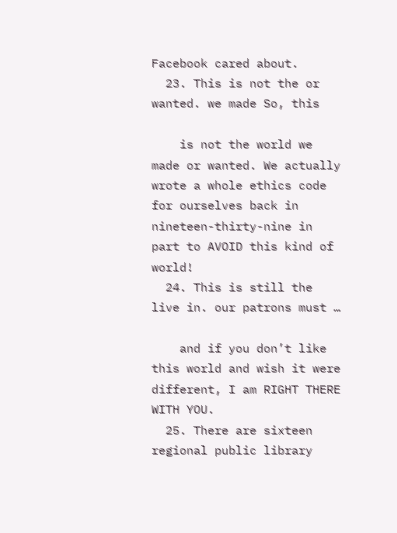Facebook cared about.
  23. This is not the or wanted. we made So, this

    is not the world we made or wanted. We actually wrote a whole ethics code for ourselves back in nineteen-thirty-nine in part to AVOID this kind of world!
  24. This is still the live in. our patrons must …

    and if you don’t like this world and wish it were different, I am RIGHT THERE WITH YOU.
  25. There are sixteen regional public library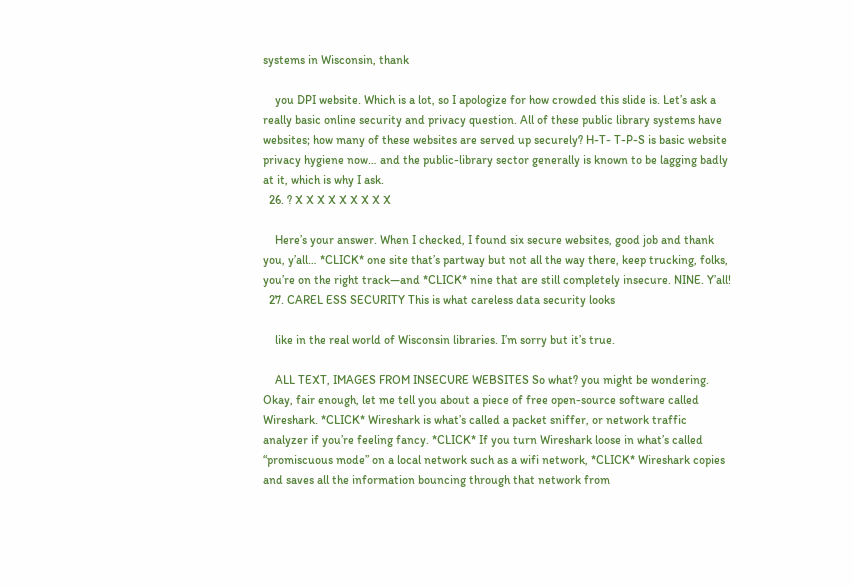systems in Wisconsin, thank

    you DPI website. Which is a lot, so I apologize for how crowded this slide is. Let’s ask a really basic online security and privacy question. All of these public library systems have websites; how many of these websites are served up securely? H-T- T-P-S is basic website privacy hygiene now… and the public-library sector generally is known to be lagging badly at it, which is why I ask.
  26. ? X X X X X X X X X

    Here’s your answer. When I checked, I found six secure websites, good job and thank you, y’all… *CLICK* one site that’s partway but not all the way there, keep trucking, folks, you’re on the right track—and *CLICK* nine that are still completely insecure. NINE. Y’all!
  27. CAREL ESS SECURITY This is what careless data security looks

    like in the real world of Wisconsin libraries. I’m sorry but it’s true.

    ALL TEXT, IMAGES FROM INSECURE WEBSITES So what? you might be wondering. Okay, fair enough, let me tell you about a piece of free open-source software called Wireshark. *CLICK* Wireshark is what’s called a packet sniffer, or network traffic analyzer if you’re feeling fancy. *CLICK* If you turn Wireshark loose in what’s called “promiscuous mode” on a local network such as a wifi network, *CLICK* Wireshark copies and saves all the information bouncing through that network from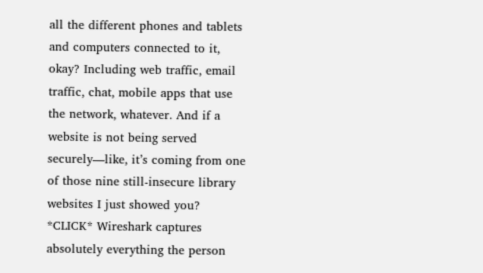all the different phones and tablets and computers connected to it, okay? Including web traffic, email traffic, chat, mobile apps that use the network, whatever. And if a website is not being served securely—like, it’s coming from one of those nine still-insecure library websites I just showed you? *CLICK* Wireshark captures absolutely everything the person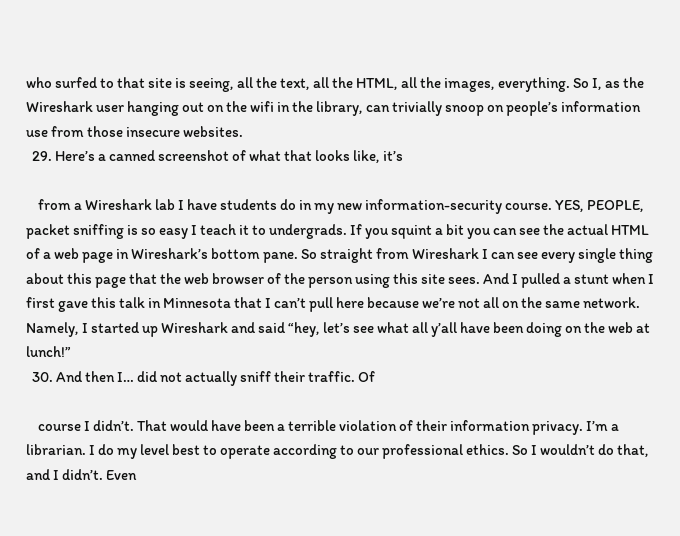who surfed to that site is seeing, all the text, all the HTML, all the images, everything. So I, as the Wireshark user hanging out on the wifi in the library, can trivially snoop on people’s information use from those insecure websites.
  29. Here’s a canned screenshot of what that looks like, it’s

    from a Wireshark lab I have students do in my new information-security course. YES, PEOPLE, packet sniffing is so easy I teach it to undergrads. If you squint a bit you can see the actual HTML of a web page in Wireshark’s bottom pane. So straight from Wireshark I can see every single thing about this page that the web browser of the person using this site sees. And I pulled a stunt when I first gave this talk in Minnesota that I can’t pull here because we’re not all on the same network. Namely, I started up Wireshark and said “hey, let’s see what all y’all have been doing on the web at lunch!”
  30. And then I… did not actually sniff their traffic. Of

    course I didn’t. That would have been a terrible violation of their information privacy. I’m a librarian. I do my level best to operate according to our professional ethics. So I wouldn’t do that, and I didn’t. Even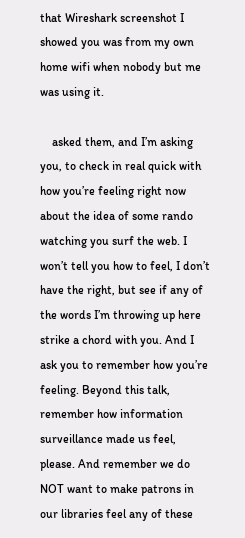that Wireshark screenshot I showed you was from my own home wifi when nobody but me was using it.

    asked them, and I’m asking you, to check in real quick with how you’re feeling right now about the idea of some rando watching you surf the web. I won’t tell you how to feel, I don’t have the right, but see if any of the words I’m throwing up here strike a chord with you. And I ask you to remember how you’re feeling. Beyond this talk, remember how information surveillance made us feel, please. And remember we do NOT want to make patrons in our libraries feel any of these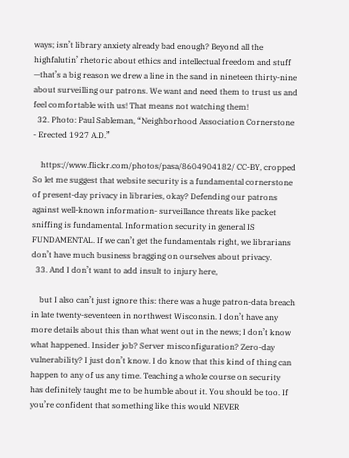ways; isn’t library anxiety already bad enough? Beyond all the highfalutin’ rhetoric about ethics and intellectual freedom and stuff —that’s a big reason we drew a line in the sand in nineteen thirty-nine about surveilling our patrons. We want and need them to trust us and feel comfortable with us! That means not watching them!
  32. Photo: Paul Sableman, “Neighborhood Association Cornerstone - Erected 1927 A.D.”

    https://www.flickr.com/photos/pasa/8604904182/ CC-BY, cropped So let me suggest that website security is a fundamental cornerstone of present-day privacy in libraries, okay? Defending our patrons against well-known information- surveillance threats like packet sniffing is fundamental. Information security in general IS FUNDAMENTAL. If we can’t get the fundamentals right, we librarians don’t have much business bragging on ourselves about privacy.
  33. And I don’t want to add insult to injury here,

    but I also can’t just ignore this: there was a huge patron-data breach in late twenty-seventeen in northwest Wisconsin. I don’t have any more details about this than what went out in the news; I don’t know what happened. Insider job? Server misconfiguration? Zero-day vulnerability? I just don’t know. I do know that this kind of thing can happen to any of us any time. Teaching a whole course on security has definitely taught me to be humble about it. You should be too. If you’re confident that something like this would NEVER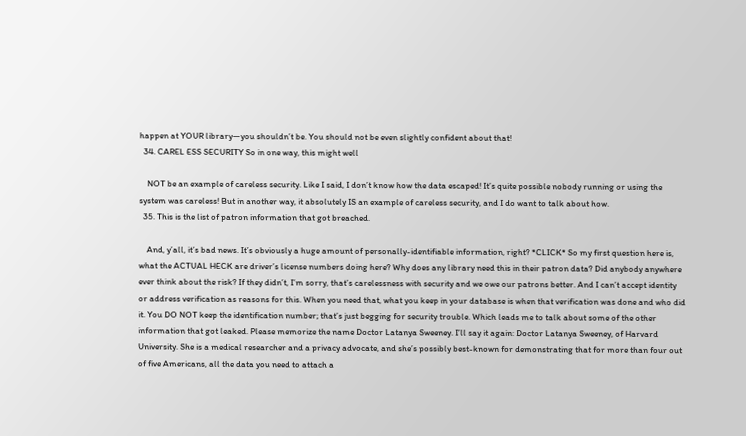happen at YOUR library—you shouldn’t be. You should not be even slightly confident about that!
  34. CAREL ESS SECURITY So in one way, this might well

    NOT be an example of careless security. Like I said, I don’t know how the data escaped! It’s quite possible nobody running or using the system was careless! But in another way, it absolutely IS an example of careless security, and I do want to talk about how.
  35. This is the list of patron information that got breached.

    And, y’all, it’s bad news. It’s obviously a huge amount of personally-identifiable information, right? *CLICK* So my first question here is, what the ACTUAL HECK are driver’s license numbers doing here? Why does any library need this in their patron data? Did anybody anywhere ever think about the risk? If they didn’t, I’m sorry, that’s carelessness with security and we owe our patrons better. And I can’t accept identity or address verification as reasons for this. When you need that, what you keep in your database is when that verification was done and who did it. You DO NOT keep the identification number; that’s just begging for security trouble. Which leads me to talk about some of the other information that got leaked. Please memorize the name Doctor Latanya Sweeney. I’ll say it again: Doctor Latanya Sweeney, of Harvard University. She is a medical researcher and a privacy advocate, and she’s possibly best-known for demonstrating that for more than four out of five Americans, all the data you need to attach a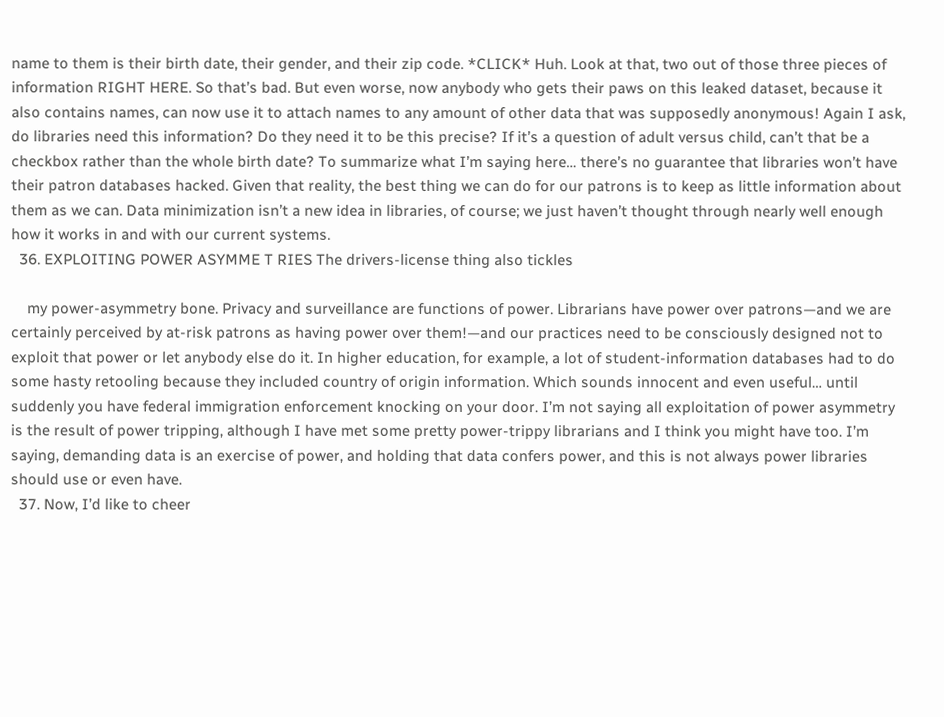name to them is their birth date, their gender, and their zip code. *CLICK* Huh. Look at that, two out of those three pieces of information RIGHT HERE. So that’s bad. But even worse, now anybody who gets their paws on this leaked dataset, because it also contains names, can now use it to attach names to any amount of other data that was supposedly anonymous! Again I ask, do libraries need this information? Do they need it to be this precise? If it’s a question of adult versus child, can’t that be a checkbox rather than the whole birth date? To summarize what I’m saying here… there’s no guarantee that libraries won’t have their patron databases hacked. Given that reality, the best thing we can do for our patrons is to keep as little information about them as we can. Data minimization isn’t a new idea in libraries, of course; we just haven’t thought through nearly well enough how it works in and with our current systems.
  36. EXPLOITING POWER ASYMME T RIES The drivers-license thing also tickles

    my power-asymmetry bone. Privacy and surveillance are functions of power. Librarians have power over patrons—and we are certainly perceived by at-risk patrons as having power over them!—and our practices need to be consciously designed not to exploit that power or let anybody else do it. In higher education, for example, a lot of student-information databases had to do some hasty retooling because they included country of origin information. Which sounds innocent and even useful… until suddenly you have federal immigration enforcement knocking on your door. I’m not saying all exploitation of power asymmetry is the result of power tripping, although I have met some pretty power-trippy librarians and I think you might have too. I’m saying, demanding data is an exercise of power, and holding that data confers power, and this is not always power libraries should use or even have.
  37. Now, I’d like to cheer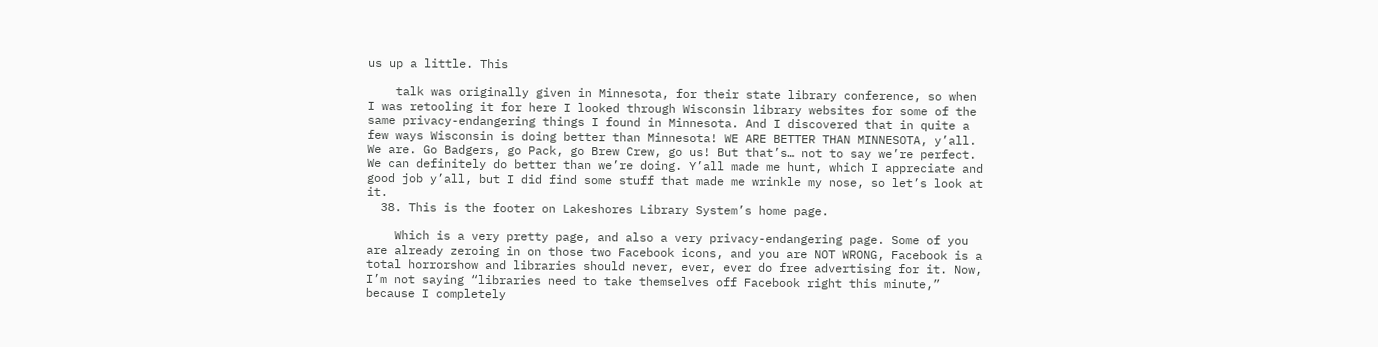us up a little. This

    talk was originally given in Minnesota, for their state library conference, so when I was retooling it for here I looked through Wisconsin library websites for some of the same privacy-endangering things I found in Minnesota. And I discovered that in quite a few ways Wisconsin is doing better than Minnesota! WE ARE BETTER THAN MINNESOTA, y’all. We are. Go Badgers, go Pack, go Brew Crew, go us! But that’s… not to say we’re perfect. We can definitely do better than we’re doing. Y’all made me hunt, which I appreciate and good job y’all, but I did find some stuff that made me wrinkle my nose, so let’s look at it.
  38. This is the footer on Lakeshores Library System’s home page.

    Which is a very pretty page, and also a very privacy-endangering page. Some of you are already zeroing in on those two Facebook icons, and you are NOT WRONG, Facebook is a total horrorshow and libraries should never, ever, ever do free advertising for it. Now, I’m not saying “libraries need to take themselves off Facebook right this minute,” because I completely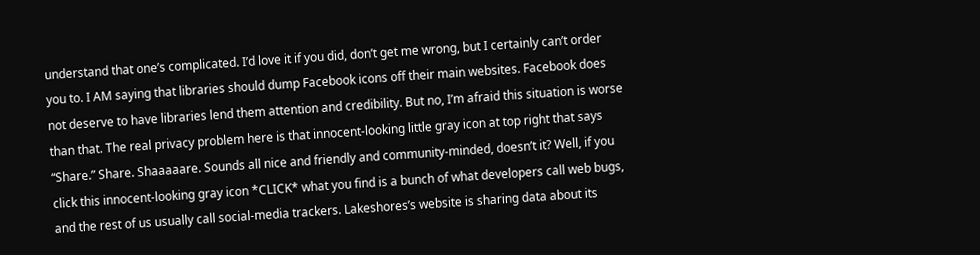understand that one’s complicated. I’d love it if you did, don’t get me wrong, but I certainly can’t order you to. I AM saying that libraries should dump Facebook icons off their main websites. Facebook does not deserve to have libraries lend them attention and credibility. But no, I’m afraid this situation is worse than that. The real privacy problem here is that innocent-looking little gray icon at top right that says “Share.” Share. Shaaaaare. Sounds all nice and friendly and community-minded, doesn’t it? Well, if you click this innocent-looking gray icon *CLICK* what you find is a bunch of what developers call web bugs, and the rest of us usually call social-media trackers. Lakeshores’s website is sharing data about its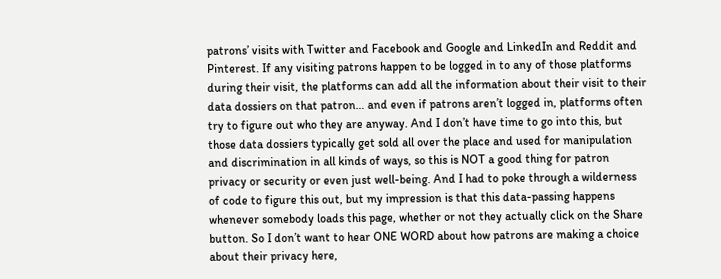patrons’ visits with Twitter and Facebook and Google and LinkedIn and Reddit and Pinterest. If any visiting patrons happen to be logged in to any of those platforms during their visit, the platforms can add all the information about their visit to their data dossiers on that patron… and even if patrons aren’t logged in, platforms often try to figure out who they are anyway. And I don’t have time to go into this, but those data dossiers typically get sold all over the place and used for manipulation and discrimination in all kinds of ways, so this is NOT a good thing for patron privacy or security or even just well-being. And I had to poke through a wilderness of code to figure this out, but my impression is that this data-passing happens whenever somebody loads this page, whether or not they actually click on the Share button. So I don’t want to hear ONE WORD about how patrons are making a choice about their privacy here,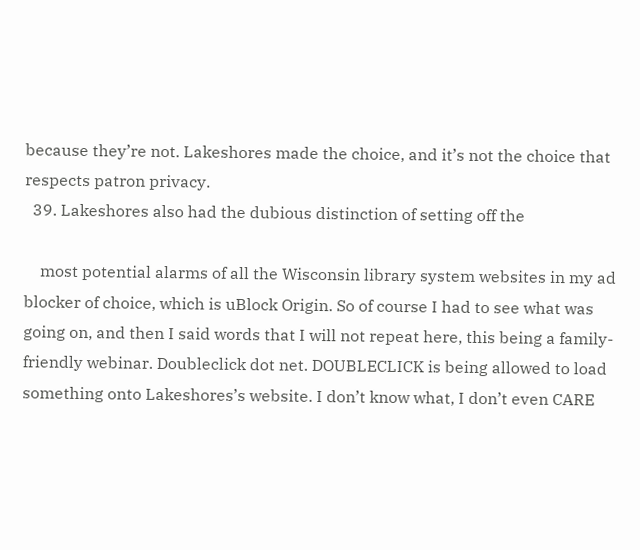because they’re not. Lakeshores made the choice, and it’s not the choice that respects patron privacy.
  39. Lakeshores also had the dubious distinction of setting off the

    most potential alarms of all the Wisconsin library system websites in my ad blocker of choice, which is uBlock Origin. So of course I had to see what was going on, and then I said words that I will not repeat here, this being a family-friendly webinar. Doubleclick dot net. DOUBLECLICK is being allowed to load something onto Lakeshores’s website. I don’t know what, I don’t even CARE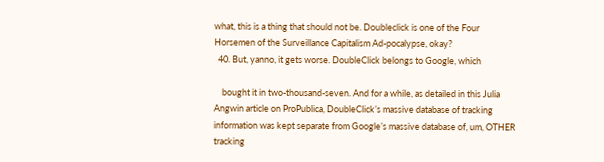what, this is a thing that should not be. Doubleclick is one of the Four Horsemen of the Surveillance Capitalism Ad-pocalypse, okay?
  40. But, yanno, it gets worse. DoubleClick belongs to Google, which

    bought it in two-thousand-seven. And for a while, as detailed in this Julia Angwin article on ProPublica, DoubleClick’s massive database of tracking information was kept separate from Google’s massive database of, um, OTHER tracking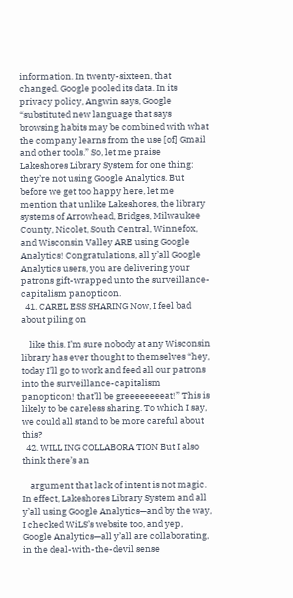information. In twenty-sixteen, that changed. Google pooled its data. In its privacy policy, Angwin says, Google “substituted new language that says browsing habits may be combined with what the company learns from the use [of] Gmail and other tools.” So, let me praise Lakeshores Library System for one thing: they’re not using Google Analytics. But before we get too happy here, let me mention that unlike Lakeshores, the library systems of Arrowhead, Bridges, Milwaukee County, Nicolet, South Central, Winnefox, and Wisconsin Valley ARE using Google Analytics! Congratulations, all y’all Google Analytics users, you are delivering your patrons gift-wrapped unto the surveillance-capitalism panopticon.
  41. CAREL ESS SHARING Now, I feel bad about piling on

    like this. I’m sure nobody at any Wisconsin library has ever thought to themselves “hey, today I’ll go to work and feed all our patrons into the surveillance-capitalism panopticon! that’ll be greeeeeeeeat!” This is likely to be careless sharing. To which I say, we could all stand to be more careful about this?
  42. WILL ING COLLABORA TION But I also think there’s an

    argument that lack of intent is not magic. In effect, Lakeshores Library System and all y’all using Google Analytics—and by the way, I checked WiLS’s website too, and yep, Google Analytics—all y’all are collaborating, in the deal-with-the-devil sense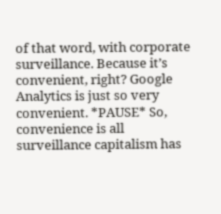of that word, with corporate surveillance. Because it’s convenient, right? Google Analytics is just so very convenient. *PAUSE* So, convenience is all surveillance capitalism has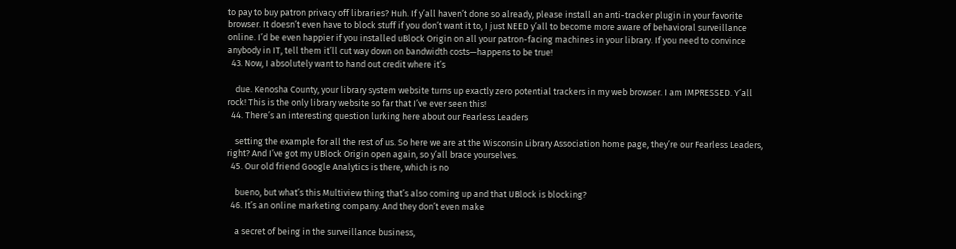to pay to buy patron privacy off libraries? Huh. If y’all haven’t done so already, please install an anti-tracker plugin in your favorite browser. It doesn’t even have to block stuff if you don’t want it to, I just NEED y’all to become more aware of behavioral surveillance online. I’d be even happier if you installed uBlock Origin on all your patron-facing machines in your library. If you need to convince anybody in IT, tell them it’ll cut way down on bandwidth costs—happens to be true!
  43. Now, I absolutely want to hand out credit where it’s

    due. Kenosha County, your library system website turns up exactly zero potential trackers in my web browser. I am IMPRESSED. Y’all rock! This is the only library website so far that I’ve ever seen this!
  44. There’s an interesting question lurking here about our Fearless Leaders

    setting the example for all the rest of us. So here we are at the Wisconsin Library Association home page, they’re our Fearless Leaders, right? And I’ve got my UBlock Origin open again, so y’all brace yourselves.
  45. Our old friend Google Analytics is there, which is no

    bueno, but what’s this Multiview thing that’s also coming up and that UBlock is blocking?
  46. It’s an online marketing company. And they don’t even make

    a secret of being in the surveillance business,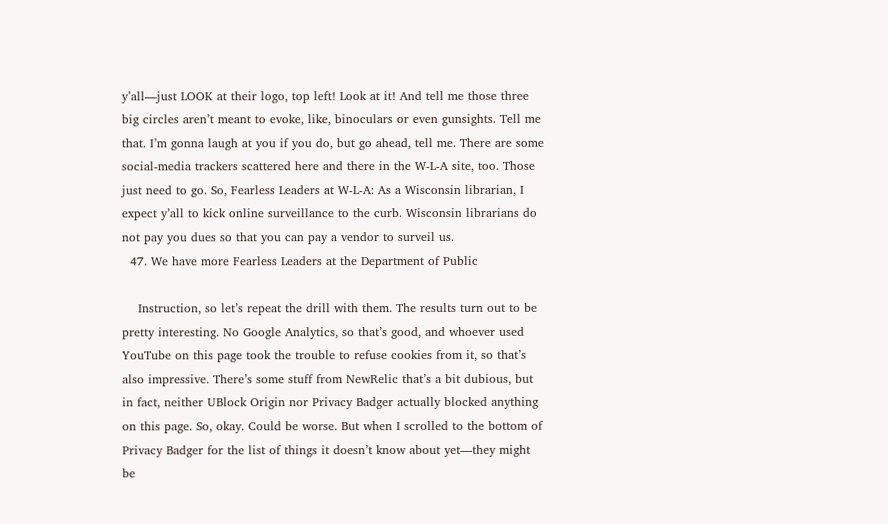y’all—just LOOK at their logo, top left! Look at it! And tell me those three big circles aren’t meant to evoke, like, binoculars or even gunsights. Tell me that. I’m gonna laugh at you if you do, but go ahead, tell me. There are some social-media trackers scattered here and there in the W-L-A site, too. Those just need to go. So, Fearless Leaders at W-L-A: As a Wisconsin librarian, I expect y’all to kick online surveillance to the curb. Wisconsin librarians do not pay you dues so that you can pay a vendor to surveil us.
  47. We have more Fearless Leaders at the Department of Public

    Instruction, so let’s repeat the drill with them. The results turn out to be pretty interesting. No Google Analytics, so that’s good, and whoever used YouTube on this page took the trouble to refuse cookies from it, so that’s also impressive. There’s some stuff from NewRelic that’s a bit dubious, but in fact, neither UBlock Origin nor Privacy Badger actually blocked anything on this page. So, okay. Could be worse. But when I scrolled to the bottom of Privacy Badger for the list of things it doesn’t know about yet—they might be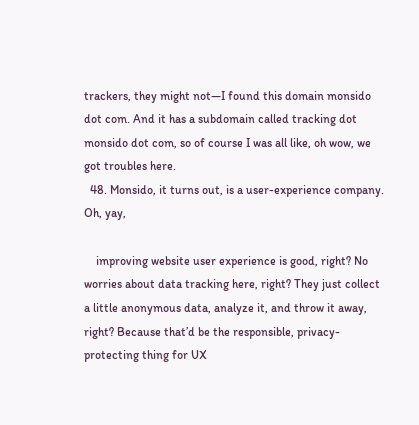trackers, they might not—I found this domain monsido dot com. And it has a subdomain called tracking dot monsido dot com, so of course I was all like, oh wow, we got troubles here.
  48. Monsido, it turns out, is a user-experience company. Oh, yay,

    improving website user experience is good, right? No worries about data tracking here, right? They just collect a little anonymous data, analyze it, and throw it away, right? Because that’d be the responsible, privacy-protecting thing for UX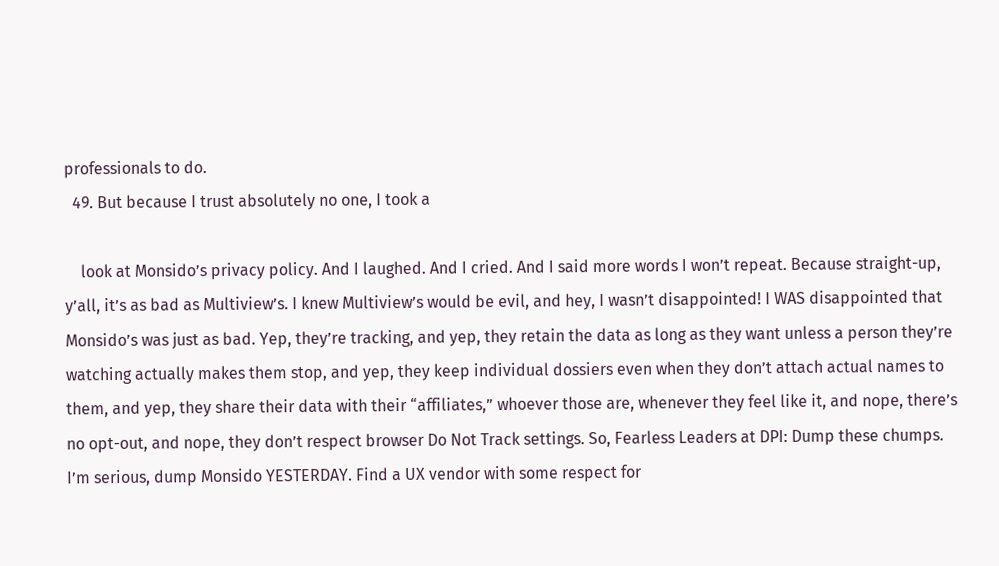professionals to do.
  49. But because I trust absolutely no one, I took a

    look at Monsido’s privacy policy. And I laughed. And I cried. And I said more words I won’t repeat. Because straight-up, y’all, it’s as bad as Multiview’s. I knew Multiview’s would be evil, and hey, I wasn’t disappointed! I WAS disappointed that Monsido’s was just as bad. Yep, they’re tracking, and yep, they retain the data as long as they want unless a person they’re watching actually makes them stop, and yep, they keep individual dossiers even when they don’t attach actual names to them, and yep, they share their data with their “affiliates,” whoever those are, whenever they feel like it, and nope, there’s no opt-out, and nope, they don’t respect browser Do Not Track settings. So, Fearless Leaders at DPI: Dump these chumps. I’m serious, dump Monsido YESTERDAY. Find a UX vendor with some respect for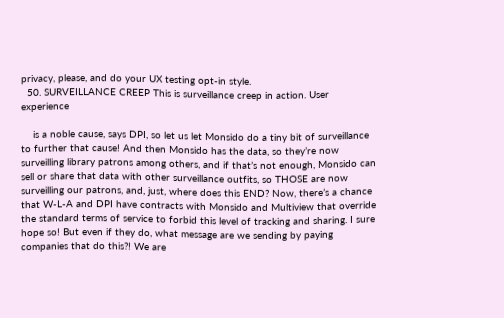privacy, please, and do your UX testing opt-in style.
  50. SURVEILLANCE CREEP This is surveillance creep in action. User experience

    is a noble cause, says DPI, so let us let Monsido do a tiny bit of surveillance to further that cause! And then Monsido has the data, so they’re now surveilling library patrons among others, and if that’s not enough, Monsido can sell or share that data with other surveillance outfits, so THOSE are now surveilling our patrons, and, just, where does this END? Now, there’s a chance that W-L-A and DPI have contracts with Monsido and Multiview that override the standard terms of service to forbid this level of tracking and sharing. I sure hope so! But even if they do, what message are we sending by paying companies that do this?! We are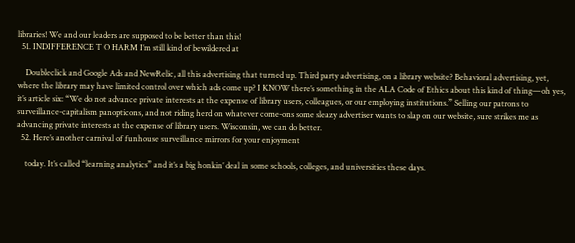libraries! We and our leaders are supposed to be better than this!
  51. INDIFFERENCE T O HARM I’m still kind of bewildered at

    Doubleclick and Google Ads and NewRelic, all this advertising that turned up. Third party advertising, on a library website? Behavioral advertising, yet, where the library may have limited control over which ads come up? I KNOW there’s something in the ALA Code of Ethics about this kind of thing—oh yes, it’s article six: “We do not advance private interests at the expense of library users, colleagues, or our employing institutions.” Selling our patrons to surveillance-capitalism panopticons, and not riding herd on whatever come-ons some sleazy advertiser wants to slap on our website, sure strikes me as advancing private interests at the expense of library users. Wisconsin, we can do better.
  52. Here’s another carnival of funhouse surveillance mirrors for your enjoyment

    today. It’s called “learning analytics” and it’s a big honkin’ deal in some schools, colleges, and universities these days.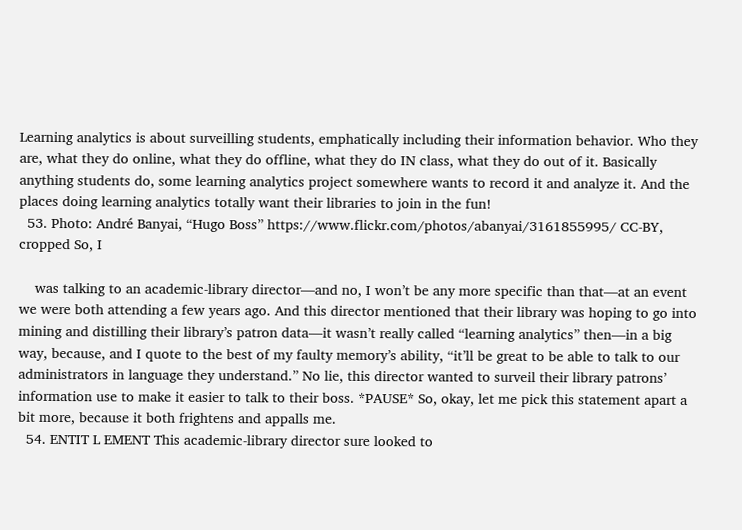Learning analytics is about surveilling students, emphatically including their information behavior. Who they are, what they do online, what they do offline, what they do IN class, what they do out of it. Basically anything students do, some learning analytics project somewhere wants to record it and analyze it. And the places doing learning analytics totally want their libraries to join in the fun!
  53. Photo: André Banyai, “Hugo Boss” https://www.flickr.com/photos/abanyai/3161855995/ CC-BY, cropped So, I

    was talking to an academic-library director—and no, I won’t be any more specific than that—at an event we were both attending a few years ago. And this director mentioned that their library was hoping to go into mining and distilling their library’s patron data—it wasn’t really called “learning analytics” then—in a big way, because, and I quote to the best of my faulty memory’s ability, “it’ll be great to be able to talk to our administrators in language they understand.” No lie, this director wanted to surveil their library patrons’ information use to make it easier to talk to their boss. *PAUSE* So, okay, let me pick this statement apart a bit more, because it both frightens and appalls me.
  54. ENTIT L EMENT This academic-library director sure looked to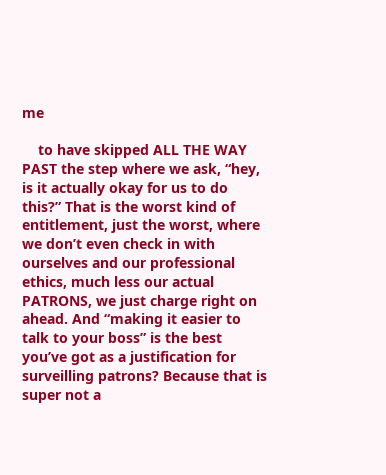me

    to have skipped ALL THE WAY PAST the step where we ask, “hey, is it actually okay for us to do this?” That is the worst kind of entitlement, just the worst, where we don’t even check in with ourselves and our professional ethics, much less our actual PATRONS, we just charge right on ahead. And “making it easier to talk to your boss” is the best you’ve got as a justification for surveilling patrons? Because that is super not a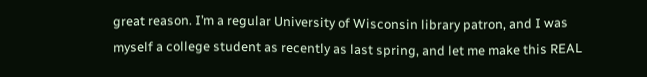great reason. I’m a regular University of Wisconsin library patron, and I was myself a college student as recently as last spring, and let me make this REAL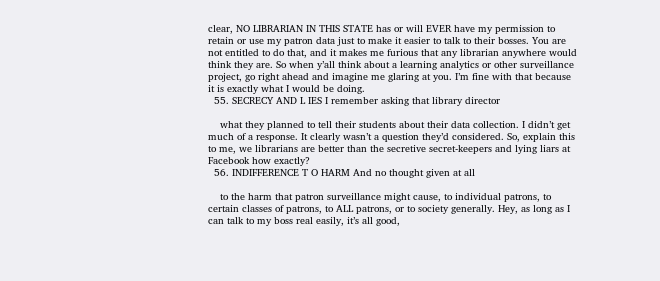clear, NO LIBRARIAN IN THIS STATE has or will EVER have my permission to retain or use my patron data just to make it easier to talk to their bosses. You are not entitled to do that, and it makes me furious that any librarian anywhere would think they are. So when y’all think about a learning analytics or other surveillance project, go right ahead and imagine me glaring at you. I’m fine with that because it is exactly what I would be doing.
  55. SECRECY AND L IES I remember asking that library director

    what they planned to tell their students about their data collection. I didn’t get much of a response. It clearly wasn’t a question they’d considered. So, explain this to me, we librarians are better than the secretive secret-keepers and lying liars at Facebook how exactly?
  56. INDIFFERENCE T O HARM And no thought given at all

    to the harm that patron surveillance might cause, to individual patrons, to certain classes of patrons, to ALL patrons, or to society generally. Hey, as long as I can talk to my boss real easily, it’s all good,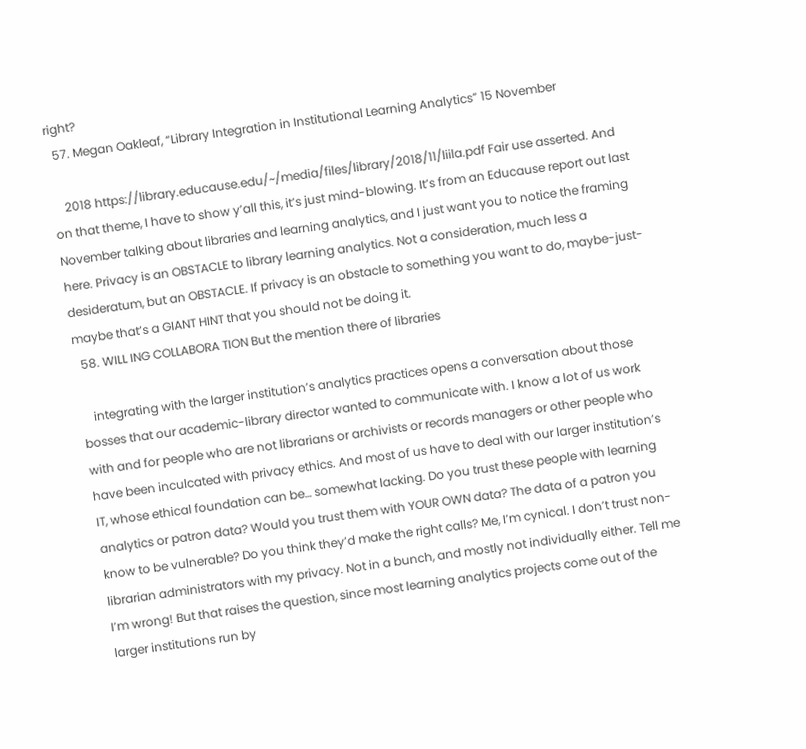right?
  57. Megan Oakleaf, “Library Integration in Institutional Learning Analytics” 15 November

    2018 https://library.educause.edu/~/media/files/library/2018/11/liila.pdf Fair use asserted. And on that theme, I have to show y’all this, it’s just mind-blowing. It’s from an Educause report out last November talking about libraries and learning analytics, and I just want you to notice the framing here. Privacy is an OBSTACLE to library learning analytics. Not a consideration, much less a desideratum, but an OBSTACLE. If privacy is an obstacle to something you want to do, maybe-just-maybe that’s a GIANT HINT that you should not be doing it.
  58. WILL ING COLLABORA TION But the mention there of libraries

    integrating with the larger institution’s analytics practices opens a conversation about those bosses that our academic-library director wanted to communicate with. I know a lot of us work with and for people who are not librarians or archivists or records managers or other people who have been inculcated with privacy ethics. And most of us have to deal with our larger institution’s IT, whose ethical foundation can be… somewhat lacking. Do you trust these people with learning analytics or patron data? Would you trust them with YOUR OWN data? The data of a patron you know to be vulnerable? Do you think they’d make the right calls? Me, I’m cynical. I don’t trust non-librarian administrators with my privacy. Not in a bunch, and mostly not individually either. Tell me I’m wrong! But that raises the question, since most learning analytics projects come out of the larger institutions run by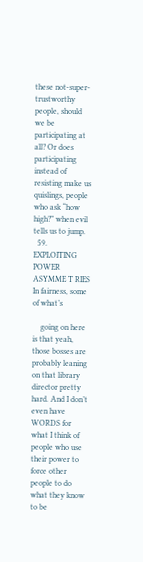these not-super-trustworthy people, should we be participating at all? Or does participating instead of resisting make us quislings, people who ask “how high?” when evil tells us to jump.
  59. EXPLOITING POWER ASYMME T RIES In fairness, some of what’s

    going on here is that yeah, those bosses are probably leaning on that library director pretty hard. And I don’t even have WORDS for what I think of people who use their power to force other people to do what they know to be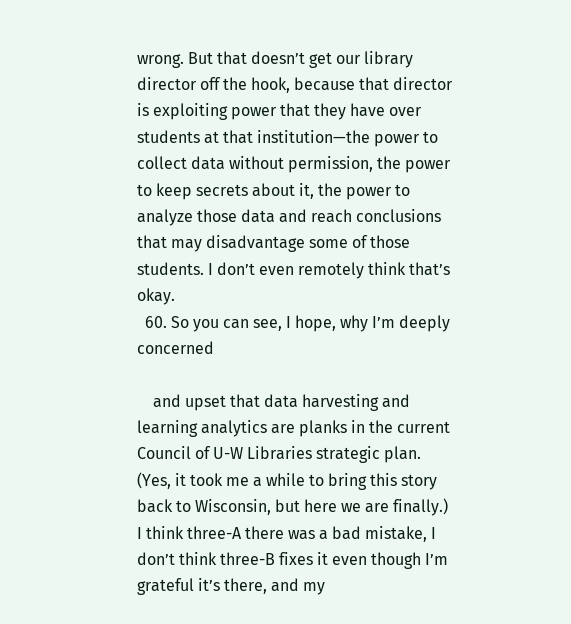wrong. But that doesn’t get our library director off the hook, because that director is exploiting power that they have over students at that institution—the power to collect data without permission, the power to keep secrets about it, the power to analyze those data and reach conclusions that may disadvantage some of those students. I don’t even remotely think that’s okay.
  60. So you can see, I hope, why I’m deeply concerned

    and upset that data harvesting and learning analytics are planks in the current Council of U-W Libraries strategic plan. (Yes, it took me a while to bring this story back to Wisconsin, but here we are finally.) I think three-A there was a bad mistake, I don’t think three-B fixes it even though I’m grateful it’s there, and my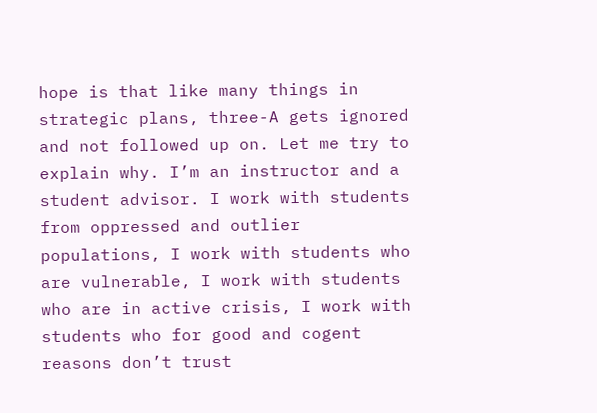hope is that like many things in strategic plans, three-A gets ignored and not followed up on. Let me try to explain why. I’m an instructor and a student advisor. I work with students from oppressed and outlier populations, I work with students who are vulnerable, I work with students who are in active crisis, I work with students who for good and cogent reasons don’t trust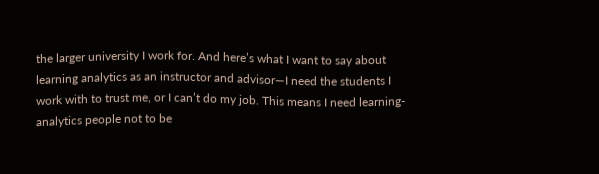the larger university I work for. And here’s what I want to say about learning analytics as an instructor and advisor—I need the students I work with to trust me, or I can’t do my job. This means I need learning-analytics people not to be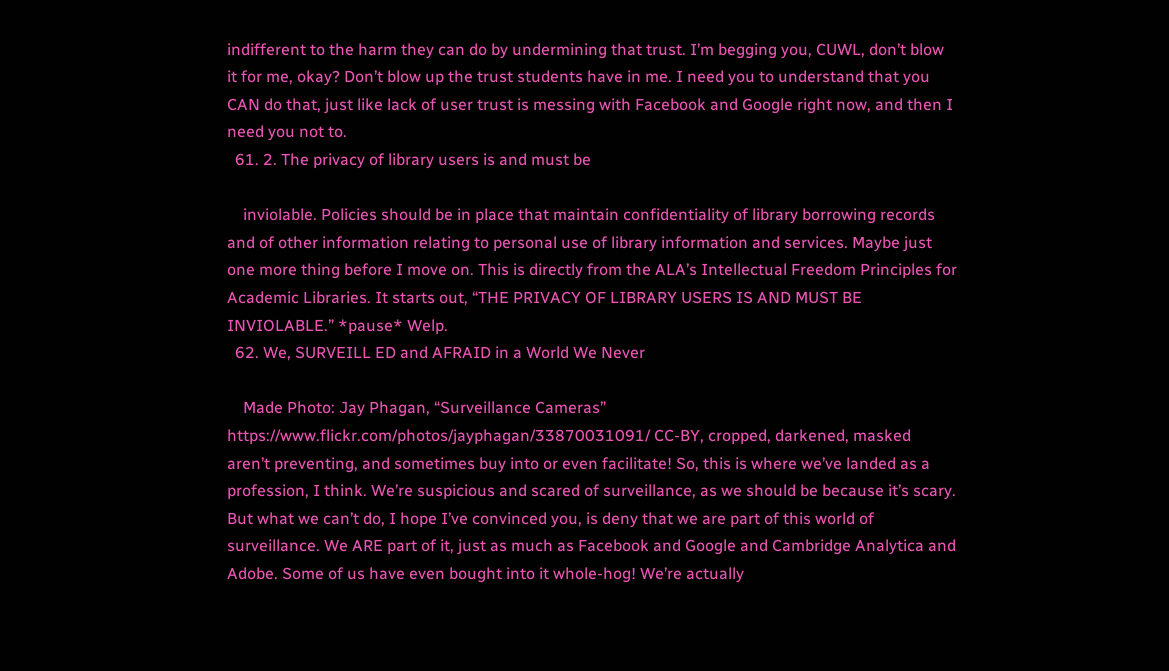indifferent to the harm they can do by undermining that trust. I’m begging you, CUWL, don’t blow it for me, okay? Don’t blow up the trust students have in me. I need you to understand that you CAN do that, just like lack of user trust is messing with Facebook and Google right now, and then I need you not to.
  61. 2. The privacy of library users is and must be

    inviolable. Policies should be in place that maintain confidentiality of library borrowing records and of other information relating to personal use of library information and services. Maybe just one more thing before I move on. This is directly from the ALA’s Intellectual Freedom Principles for Academic Libraries. It starts out, “THE PRIVACY OF LIBRARY USERS IS AND MUST BE INVIOLABLE.” *pause* Welp.
  62. We, SURVEILL ED and AFRAID in a World We Never

    Made Photo: Jay Phagan, “Surveillance Cameras” https://www.flickr.com/photos/jayphagan/33870031091/ CC-BY, cropped, darkened, masked aren’t preventing, and sometimes buy into or even facilitate! So, this is where we’ve landed as a profession, I think. We’re suspicious and scared of surveillance, as we should be because it’s scary. But what we can’t do, I hope I’ve convinced you, is deny that we are part of this world of surveillance. We ARE part of it, just as much as Facebook and Google and Cambridge Analytica and Adobe. Some of us have even bought into it whole-hog! We’re actually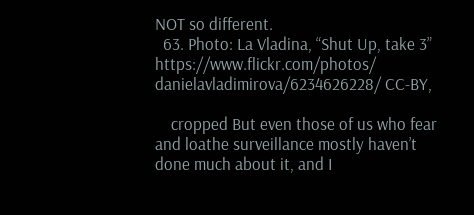NOT so different.
  63. Photo: La Vladina, “Shut Up, take 3” https://www.flickr.com/photos/ danielavladimirova/6234626228/ CC-BY,

    cropped But even those of us who fear and loathe surveillance mostly haven’t done much about it, and I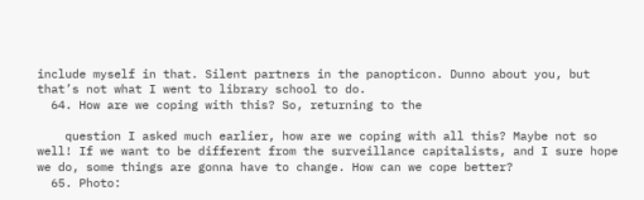include myself in that. Silent partners in the panopticon. Dunno about you, but that’s not what I went to library school to do.
  64. How are we coping with this? So, returning to the

    question I asked much earlier, how are we coping with all this? Maybe not so well! If we want to be different from the surveillance capitalists, and I sure hope we do, some things are gonna have to change. How can we cope better?
  65. Photo: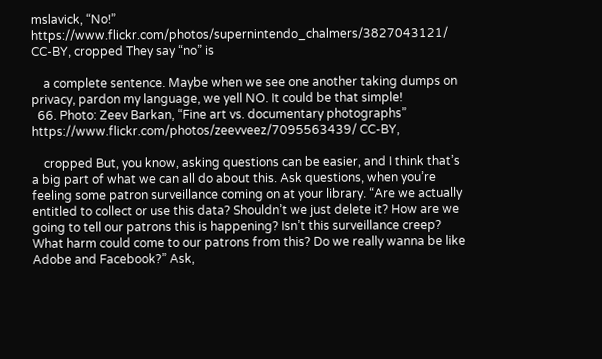mslavick, “No!” https://www.flickr.com/photos/supernintendo_chalmers/3827043121/ CC-BY, cropped They say “no” is

    a complete sentence. Maybe when we see one another taking dumps on privacy, pardon my language, we yell NO. It could be that simple!
  66. Photo: Zeev Barkan, “Fine art vs. documentary photographs” https://www.flickr.com/photos/zeevveez/7095563439/ CC-BY,

    cropped But, you know, asking questions can be easier, and I think that’s a big part of what we can all do about this. Ask questions, when you’re feeling some patron surveillance coming on at your library. “Are we actually entitled to collect or use this data? Shouldn’t we just delete it? How are we going to tell our patrons this is happening? Isn’t this surveillance creep? What harm could come to our patrons from this? Do we really wanna be like Adobe and Facebook?” Ask,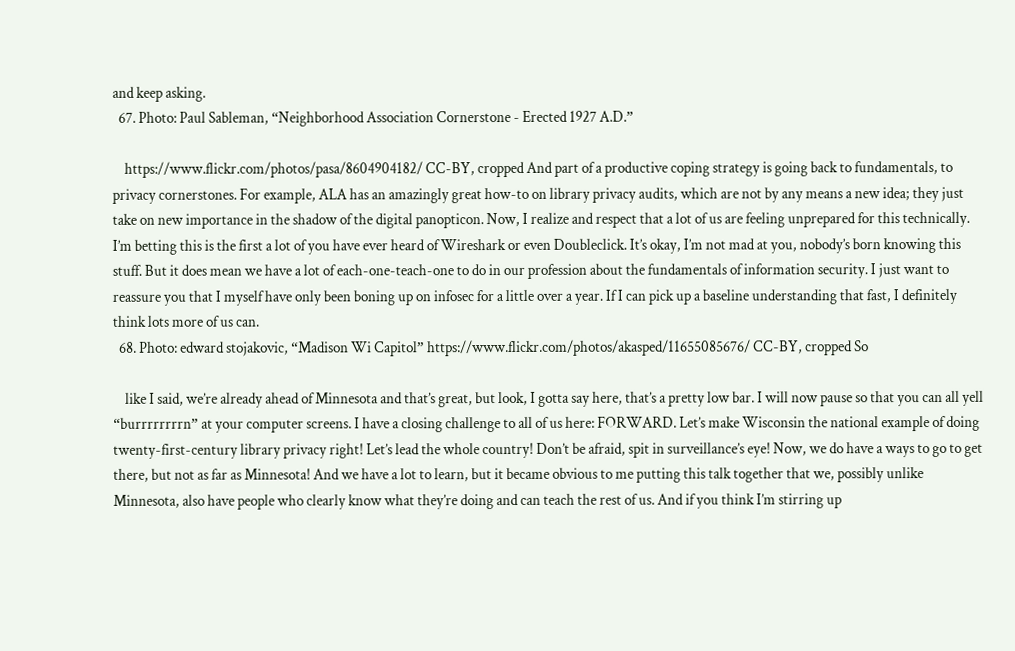and keep asking.
  67. Photo: Paul Sableman, “Neighborhood Association Cornerstone - Erected 1927 A.D.”

    https://www.flickr.com/photos/pasa/8604904182/ CC-BY, cropped And part of a productive coping strategy is going back to fundamentals, to privacy cornerstones. For example, ALA has an amazingly great how-to on library privacy audits, which are not by any means a new idea; they just take on new importance in the shadow of the digital panopticon. Now, I realize and respect that a lot of us are feeling unprepared for this technically. I’m betting this is the first a lot of you have ever heard of Wireshark or even Doubleclick. It’s okay, I’m not mad at you, nobody’s born knowing this stuff. But it does mean we have a lot of each-one-teach-one to do in our profession about the fundamentals of information security. I just want to reassure you that I myself have only been boning up on infosec for a little over a year. If I can pick up a baseline understanding that fast, I definitely think lots more of us can.
  68. Photo: edward stojakovic, “Madison Wi Capitol” https://www.flickr.com/photos/akasped/11655085676/ CC-BY, cropped So

    like I said, we’re already ahead of Minnesota and that’s great, but look, I gotta say here, that’s a pretty low bar. I will now pause so that you can all yell “burrrrrrrrn” at your computer screens. I have a closing challenge to all of us here: FORWARD. Let’s make Wisconsin the national example of doing twenty-first-century library privacy right! Let’s lead the whole country! Don’t be afraid, spit in surveillance’s eye! Now, we do have a ways to go to get there, but not as far as Minnesota! And we have a lot to learn, but it became obvious to me putting this talk together that we, possibly unlike Minnesota, also have people who clearly know what they’re doing and can teach the rest of us. And if you think I’m stirring up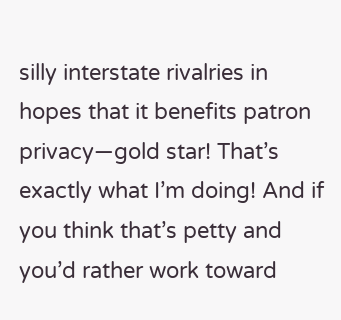silly interstate rivalries in hopes that it benefits patron privacy—gold star! That’s exactly what I’m doing! And if you think that’s petty and you’d rather work toward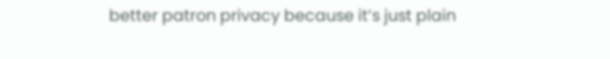better patron privacy because it’s just plain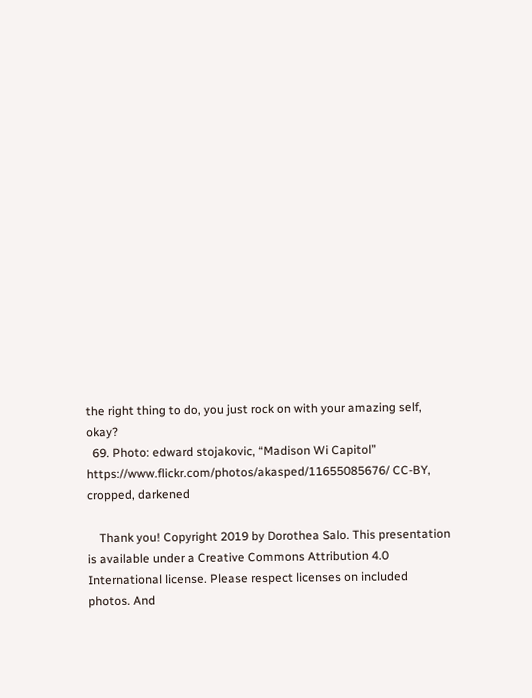the right thing to do, you just rock on with your amazing self, okay?
  69. Photo: edward stojakovic, “Madison Wi Capitol” https://www.flickr.com/photos/akasped/11655085676/ CC-BY, cropped, darkened

    Thank you! Copyright 2019 by Dorothea Salo. This presentation is available under a Creative Commons Attribution 4.0 International license. Please respect licenses on included photos. And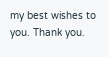my best wishes to you. Thank you.